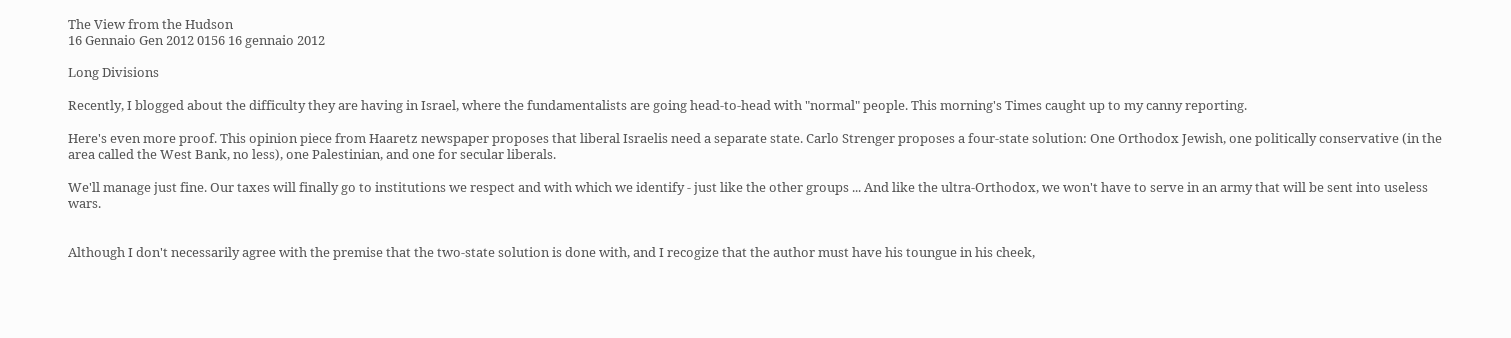The View from the Hudson
16 Gennaio Gen 2012 0156 16 gennaio 2012

Long Divisions

Recently, I blogged about the difficulty they are having in Israel, where the fundamentalists are going head-to-head with "normal" people. This morning's Times caught up to my canny reporting.

Here's even more proof. This opinion piece from Haaretz newspaper proposes that liberal Israelis need a separate state. Carlo Strenger proposes a four-state solution: One Orthodox Jewish, one politically conservative (in the area called the West Bank, no less), one Palestinian, and one for secular liberals.

We'll manage just fine. Our taxes will finally go to institutions we respect and with which we identify - just like the other groups ... And like the ultra-Orthodox, we won't have to serve in an army that will be sent into useless wars.


Although I don't necessarily agree with the premise that the two-state solution is done with, and I recogize that the author must have his toungue in his cheek,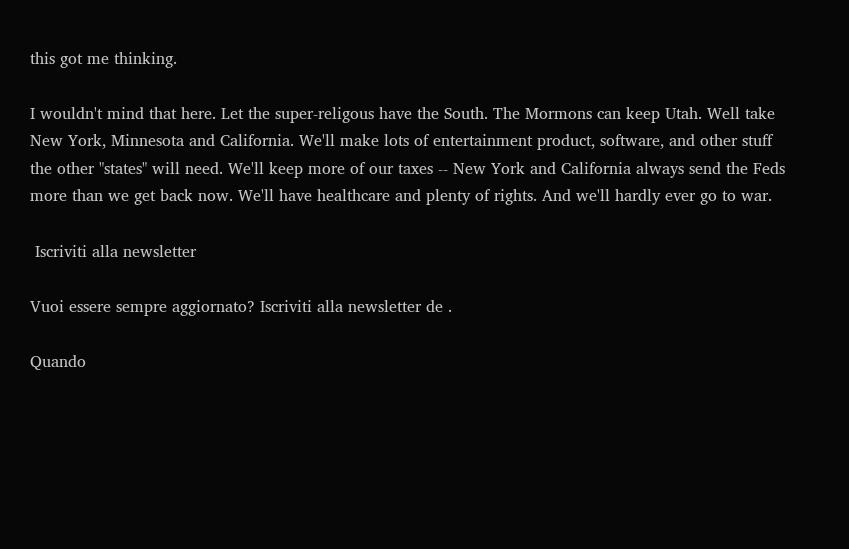this got me thinking.

I wouldn't mind that here. Let the super-religous have the South. The Mormons can keep Utah. Well take New York, Minnesota and California. We'll make lots of entertainment product, software, and other stuff the other "states" will need. We'll keep more of our taxes -- New York and California always send the Feds more than we get back now. We'll have healthcare and plenty of rights. And we'll hardly ever go to war.

 Iscriviti alla newsletter

Vuoi essere sempre aggiornato? Iscriviti alla newsletter de .

Quando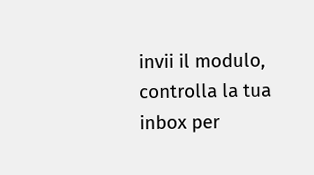invii il modulo, controlla la tua inbox per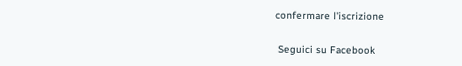confermare l'iscrizione

 Seguici su Facebook